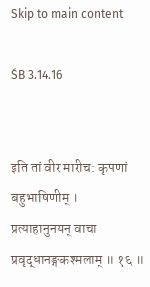Skip to main content

ŚB 3.14.16


इति तां वीर मारीच: कृपणां बहुभाषिणीम् ।
प्रत्याहानुनयन् वाचा प्रवृद्धानङ्गकश्मलाम् ॥ १६ ॥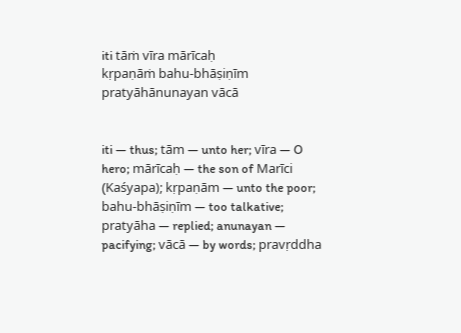iti tāṁ vīra mārīcaḥ
kṛpaṇāṁ bahu-bhāṣiṇīm
pratyāhānunayan vācā


iti — thus; tām — unto her; vīra — O hero; mārīcaḥ — the son of Marīci (Kaśyapa); kṛpaṇām — unto the poor; bahu-bhāṣiṇīm — too talkative; pratyāha — replied; anunayan — pacifying; vācā — by words; pravṛddha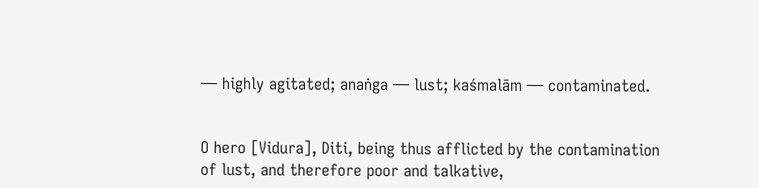— highly agitated; anaṅga — lust; kaśmalām — contaminated.


O hero [Vidura], Diti, being thus afflicted by the contamination of lust, and therefore poor and talkative,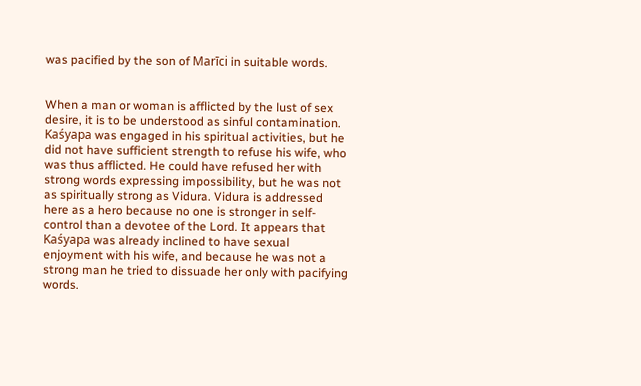was pacified by the son of Marīci in suitable words.


When a man or woman is afflicted by the lust of sex desire, it is to be understood as sinful contamination. Kaśyapa was engaged in his spiritual activities, but he did not have sufficient strength to refuse his wife, who was thus afflicted. He could have refused her with strong words expressing impossibility, but he was not as spiritually strong as Vidura. Vidura is addressed here as a hero because no one is stronger in self-control than a devotee of the Lord. It appears that Kaśyapa was already inclined to have sexual enjoyment with his wife, and because he was not a strong man he tried to dissuade her only with pacifying words.